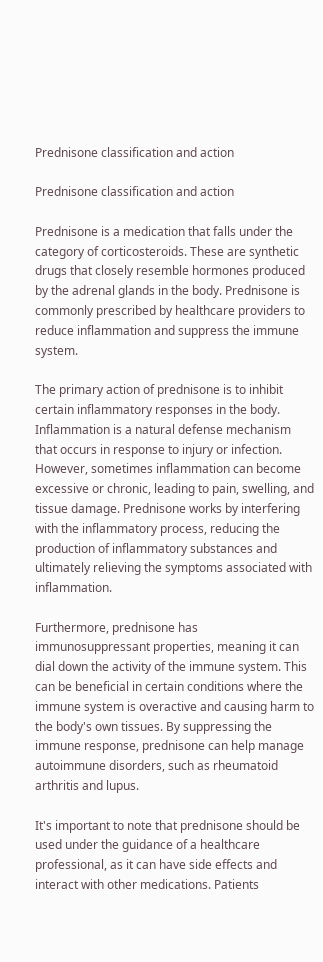Prednisone classification and action

Prednisone classification and action

Prednisone is a medication that falls under the category of corticosteroids. These are synthetic drugs that closely resemble hormones produced by the adrenal glands in the body. Prednisone is commonly prescribed by healthcare providers to reduce inflammation and suppress the immune system.

The primary action of prednisone is to inhibit certain inflammatory responses in the body. Inflammation is a natural defense mechanism that occurs in response to injury or infection. However, sometimes inflammation can become excessive or chronic, leading to pain, swelling, and tissue damage. Prednisone works by interfering with the inflammatory process, reducing the production of inflammatory substances and ultimately relieving the symptoms associated with inflammation.

Furthermore, prednisone has immunosuppressant properties, meaning it can dial down the activity of the immune system. This can be beneficial in certain conditions where the immune system is overactive and causing harm to the body's own tissues. By suppressing the immune response, prednisone can help manage autoimmune disorders, such as rheumatoid arthritis and lupus.

It's important to note that prednisone should be used under the guidance of a healthcare professional, as it can have side effects and interact with other medications. Patients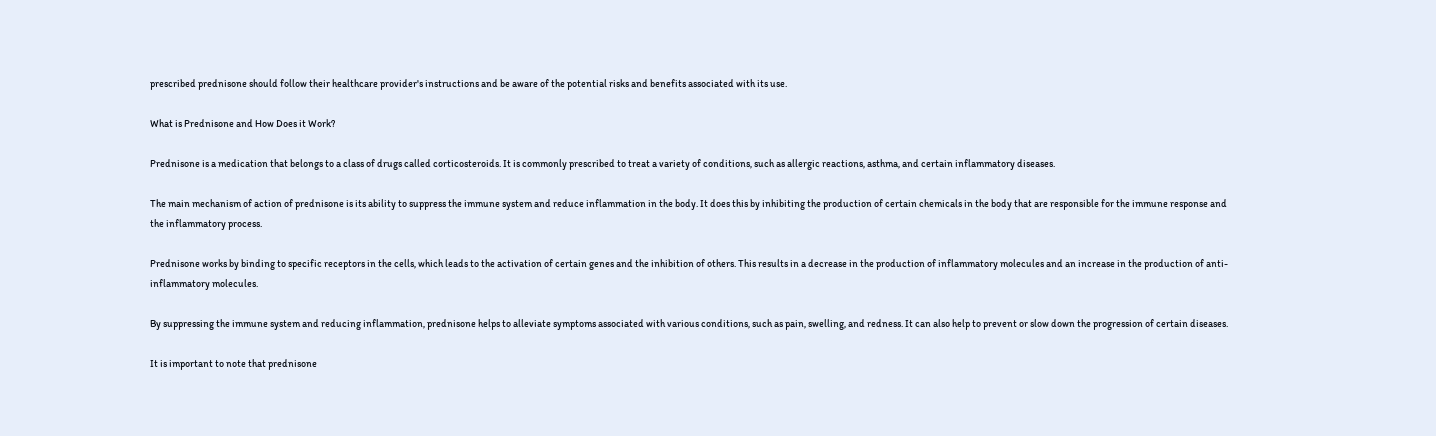prescribed prednisone should follow their healthcare provider's instructions and be aware of the potential risks and benefits associated with its use.

What is Prednisone and How Does it Work?

Prednisone is a medication that belongs to a class of drugs called corticosteroids. It is commonly prescribed to treat a variety of conditions, such as allergic reactions, asthma, and certain inflammatory diseases.

The main mechanism of action of prednisone is its ability to suppress the immune system and reduce inflammation in the body. It does this by inhibiting the production of certain chemicals in the body that are responsible for the immune response and the inflammatory process.

Prednisone works by binding to specific receptors in the cells, which leads to the activation of certain genes and the inhibition of others. This results in a decrease in the production of inflammatory molecules and an increase in the production of anti-inflammatory molecules.

By suppressing the immune system and reducing inflammation, prednisone helps to alleviate symptoms associated with various conditions, such as pain, swelling, and redness. It can also help to prevent or slow down the progression of certain diseases.

It is important to note that prednisone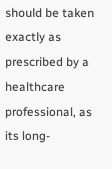should be taken exactly as prescribed by a healthcare professional, as its long-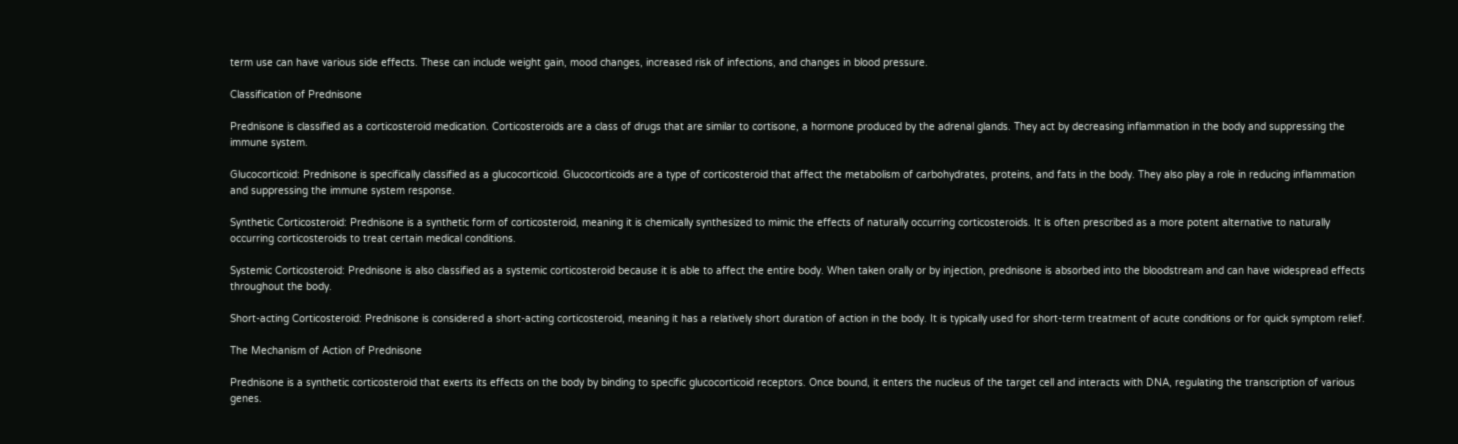term use can have various side effects. These can include weight gain, mood changes, increased risk of infections, and changes in blood pressure.

Classification of Prednisone

Prednisone is classified as a corticosteroid medication. Corticosteroids are a class of drugs that are similar to cortisone, a hormone produced by the adrenal glands. They act by decreasing inflammation in the body and suppressing the immune system.

Glucocorticoid: Prednisone is specifically classified as a glucocorticoid. Glucocorticoids are a type of corticosteroid that affect the metabolism of carbohydrates, proteins, and fats in the body. They also play a role in reducing inflammation and suppressing the immune system response.

Synthetic Corticosteroid: Prednisone is a synthetic form of corticosteroid, meaning it is chemically synthesized to mimic the effects of naturally occurring corticosteroids. It is often prescribed as a more potent alternative to naturally occurring corticosteroids to treat certain medical conditions.

Systemic Corticosteroid: Prednisone is also classified as a systemic corticosteroid because it is able to affect the entire body. When taken orally or by injection, prednisone is absorbed into the bloodstream and can have widespread effects throughout the body.

Short-acting Corticosteroid: Prednisone is considered a short-acting corticosteroid, meaning it has a relatively short duration of action in the body. It is typically used for short-term treatment of acute conditions or for quick symptom relief.

The Mechanism of Action of Prednisone

Prednisone is a synthetic corticosteroid that exerts its effects on the body by binding to specific glucocorticoid receptors. Once bound, it enters the nucleus of the target cell and interacts with DNA, regulating the transcription of various genes.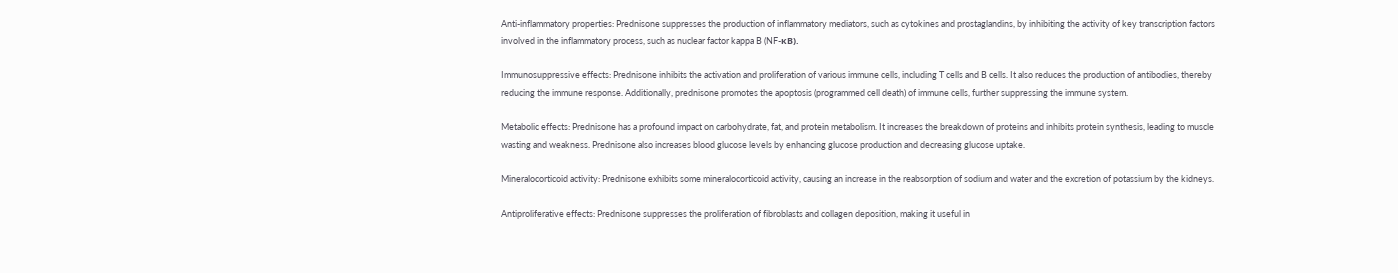Anti-inflammatory properties: Prednisone suppresses the production of inflammatory mediators, such as cytokines and prostaglandins, by inhibiting the activity of key transcription factors involved in the inflammatory process, such as nuclear factor kappa B (NF-κB).

Immunosuppressive effects: Prednisone inhibits the activation and proliferation of various immune cells, including T cells and B cells. It also reduces the production of antibodies, thereby reducing the immune response. Additionally, prednisone promotes the apoptosis (programmed cell death) of immune cells, further suppressing the immune system.

Metabolic effects: Prednisone has a profound impact on carbohydrate, fat, and protein metabolism. It increases the breakdown of proteins and inhibits protein synthesis, leading to muscle wasting and weakness. Prednisone also increases blood glucose levels by enhancing glucose production and decreasing glucose uptake.

Mineralocorticoid activity: Prednisone exhibits some mineralocorticoid activity, causing an increase in the reabsorption of sodium and water and the excretion of potassium by the kidneys.

Antiproliferative effects: Prednisone suppresses the proliferation of fibroblasts and collagen deposition, making it useful in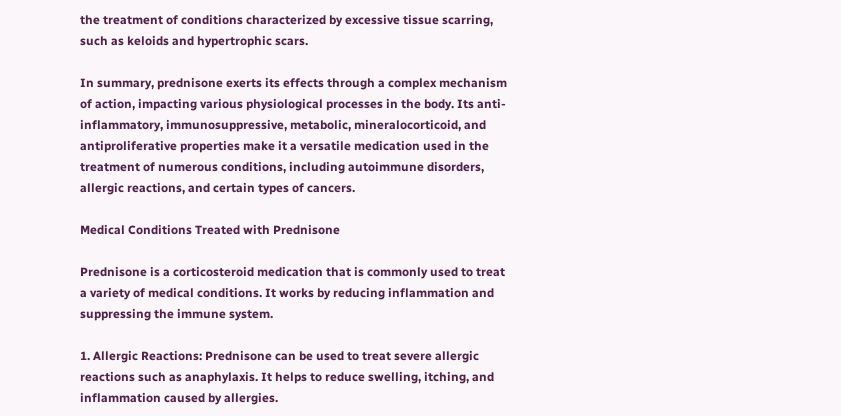the treatment of conditions characterized by excessive tissue scarring, such as keloids and hypertrophic scars.

In summary, prednisone exerts its effects through a complex mechanism of action, impacting various physiological processes in the body. Its anti-inflammatory, immunosuppressive, metabolic, mineralocorticoid, and antiproliferative properties make it a versatile medication used in the treatment of numerous conditions, including autoimmune disorders, allergic reactions, and certain types of cancers.

Medical Conditions Treated with Prednisone

Prednisone is a corticosteroid medication that is commonly used to treat a variety of medical conditions. It works by reducing inflammation and suppressing the immune system.

1. Allergic Reactions: Prednisone can be used to treat severe allergic reactions such as anaphylaxis. It helps to reduce swelling, itching, and inflammation caused by allergies.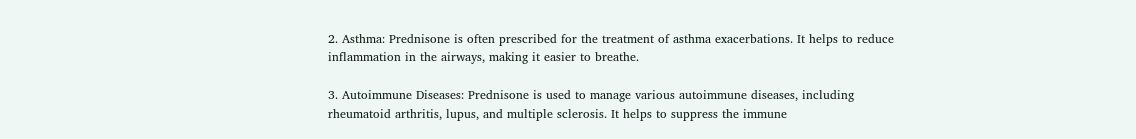2. Asthma: Prednisone is often prescribed for the treatment of asthma exacerbations. It helps to reduce inflammation in the airways, making it easier to breathe.

3. Autoimmune Diseases: Prednisone is used to manage various autoimmune diseases, including rheumatoid arthritis, lupus, and multiple sclerosis. It helps to suppress the immune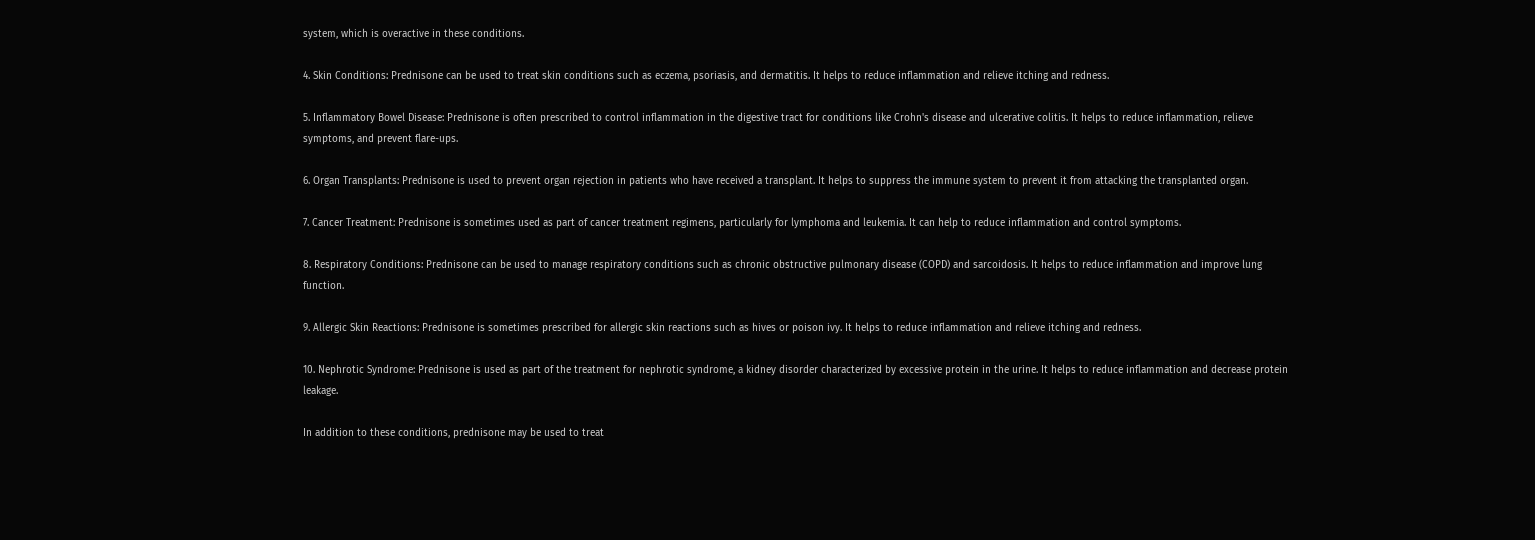system, which is overactive in these conditions.

4. Skin Conditions: Prednisone can be used to treat skin conditions such as eczema, psoriasis, and dermatitis. It helps to reduce inflammation and relieve itching and redness.

5. Inflammatory Bowel Disease: Prednisone is often prescribed to control inflammation in the digestive tract for conditions like Crohn's disease and ulcerative colitis. It helps to reduce inflammation, relieve symptoms, and prevent flare-ups.

6. Organ Transplants: Prednisone is used to prevent organ rejection in patients who have received a transplant. It helps to suppress the immune system to prevent it from attacking the transplanted organ.

7. Cancer Treatment: Prednisone is sometimes used as part of cancer treatment regimens, particularly for lymphoma and leukemia. It can help to reduce inflammation and control symptoms.

8. Respiratory Conditions: Prednisone can be used to manage respiratory conditions such as chronic obstructive pulmonary disease (COPD) and sarcoidosis. It helps to reduce inflammation and improve lung function.

9. Allergic Skin Reactions: Prednisone is sometimes prescribed for allergic skin reactions such as hives or poison ivy. It helps to reduce inflammation and relieve itching and redness.

10. Nephrotic Syndrome: Prednisone is used as part of the treatment for nephrotic syndrome, a kidney disorder characterized by excessive protein in the urine. It helps to reduce inflammation and decrease protein leakage.

In addition to these conditions, prednisone may be used to treat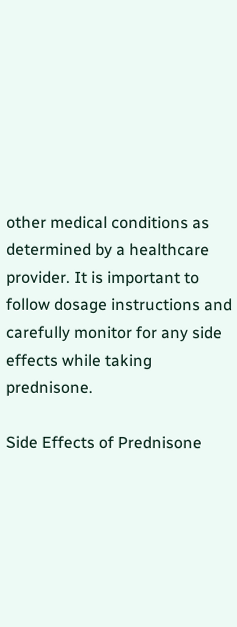other medical conditions as determined by a healthcare provider. It is important to follow dosage instructions and carefully monitor for any side effects while taking prednisone.

Side Effects of Prednisone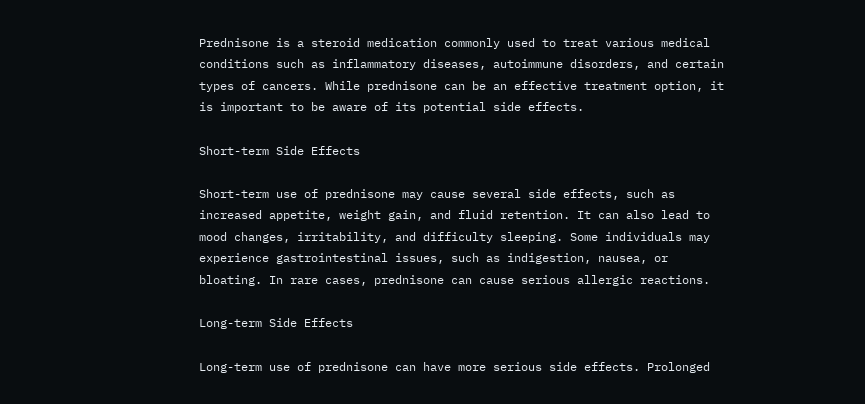Prednisone is a steroid medication commonly used to treat various medical conditions such as inflammatory diseases, autoimmune disorders, and certain types of cancers. While prednisone can be an effective treatment option, it is important to be aware of its potential side effects.

Short-term Side Effects

Short-term use of prednisone may cause several side effects, such as increased appetite, weight gain, and fluid retention. It can also lead to mood changes, irritability, and difficulty sleeping. Some individuals may experience gastrointestinal issues, such as indigestion, nausea, or bloating. In rare cases, prednisone can cause serious allergic reactions.

Long-term Side Effects

Long-term use of prednisone can have more serious side effects. Prolonged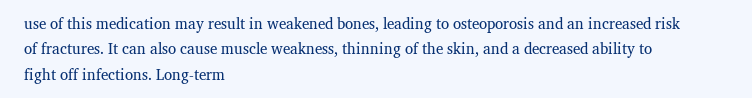use of this medication may result in weakened bones, leading to osteoporosis and an increased risk of fractures. It can also cause muscle weakness, thinning of the skin, and a decreased ability to fight off infections. Long-term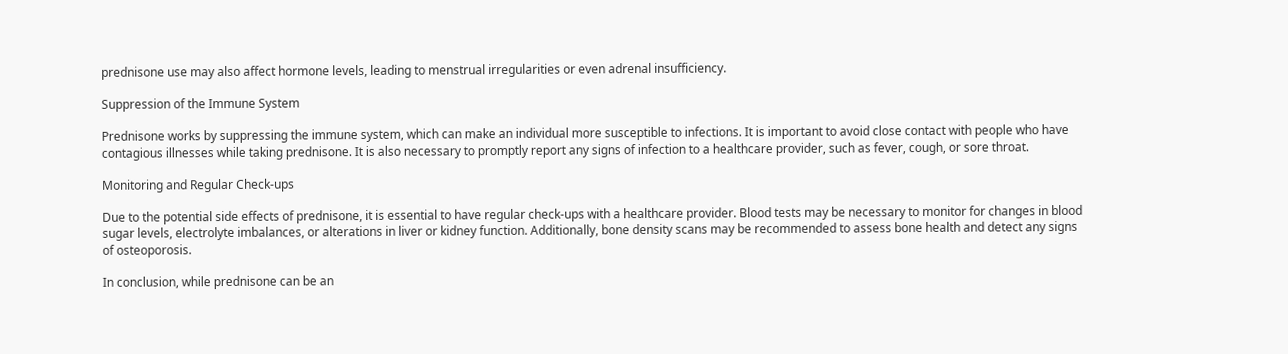prednisone use may also affect hormone levels, leading to menstrual irregularities or even adrenal insufficiency.

Suppression of the Immune System

Prednisone works by suppressing the immune system, which can make an individual more susceptible to infections. It is important to avoid close contact with people who have contagious illnesses while taking prednisone. It is also necessary to promptly report any signs of infection to a healthcare provider, such as fever, cough, or sore throat.

Monitoring and Regular Check-ups

Due to the potential side effects of prednisone, it is essential to have regular check-ups with a healthcare provider. Blood tests may be necessary to monitor for changes in blood sugar levels, electrolyte imbalances, or alterations in liver or kidney function. Additionally, bone density scans may be recommended to assess bone health and detect any signs of osteoporosis.

In conclusion, while prednisone can be an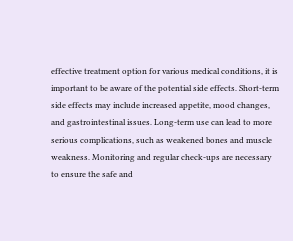effective treatment option for various medical conditions, it is important to be aware of the potential side effects. Short-term side effects may include increased appetite, mood changes, and gastrointestinal issues. Long-term use can lead to more serious complications, such as weakened bones and muscle weakness. Monitoring and regular check-ups are necessary to ensure the safe and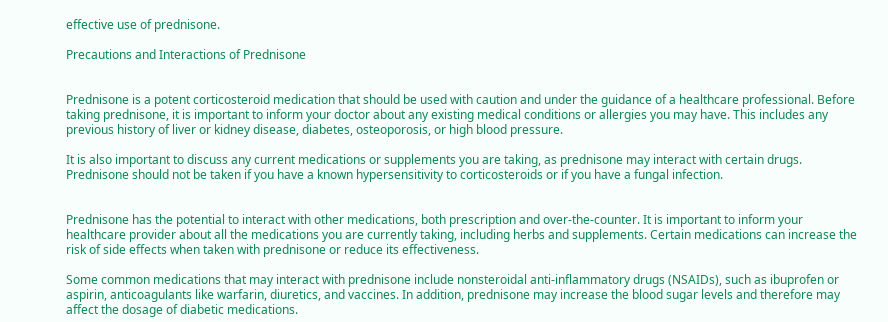effective use of prednisone.

Precautions and Interactions of Prednisone


Prednisone is a potent corticosteroid medication that should be used with caution and under the guidance of a healthcare professional. Before taking prednisone, it is important to inform your doctor about any existing medical conditions or allergies you may have. This includes any previous history of liver or kidney disease, diabetes, osteoporosis, or high blood pressure.

It is also important to discuss any current medications or supplements you are taking, as prednisone may interact with certain drugs. Prednisone should not be taken if you have a known hypersensitivity to corticosteroids or if you have a fungal infection.


Prednisone has the potential to interact with other medications, both prescription and over-the-counter. It is important to inform your healthcare provider about all the medications you are currently taking, including herbs and supplements. Certain medications can increase the risk of side effects when taken with prednisone or reduce its effectiveness.

Some common medications that may interact with prednisone include nonsteroidal anti-inflammatory drugs (NSAIDs), such as ibuprofen or aspirin, anticoagulants like warfarin, diuretics, and vaccines. In addition, prednisone may increase the blood sugar levels and therefore may affect the dosage of diabetic medications.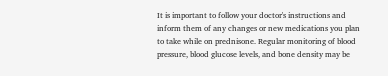It is important to follow your doctor's instructions and inform them of any changes or new medications you plan to take while on prednisone. Regular monitoring of blood pressure, blood glucose levels, and bone density may be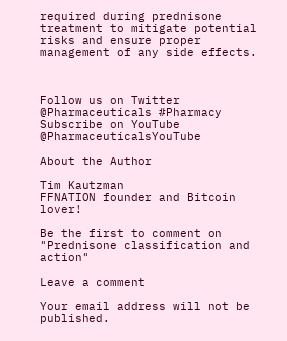required during prednisone treatment to mitigate potential risks and ensure proper management of any side effects.



Follow us on Twitter @Pharmaceuticals #Pharmacy
Subscribe on YouTube @PharmaceuticalsYouTube

About the Author

Tim Kautzman
FFNATION founder and Bitcoin lover!

Be the first to comment on "Prednisone classification and action"

Leave a comment

Your email address will not be published.